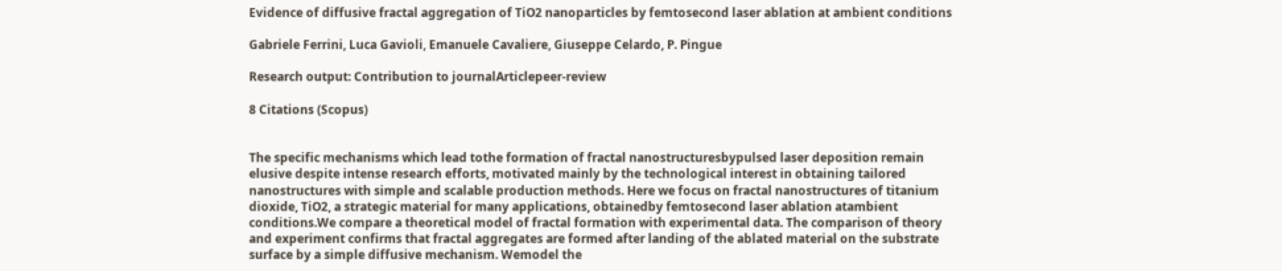Evidence of diffusive fractal aggregation of TiO2 nanoparticles by femtosecond laser ablation at ambient conditions

Gabriele Ferrini, Luca Gavioli, Emanuele Cavaliere, Giuseppe Celardo, P. Pingue

Research output: Contribution to journalArticlepeer-review

8 Citations (Scopus)


The specific mechanisms which lead tothe formation of fractal nanostructuresbypulsed laser deposition remain elusive despite intense research efforts, motivated mainly by the technological interest in obtaining tailored nanostructures with simple and scalable production methods. Here we focus on fractal nanostructures of titanium dioxide, TiO2, a strategic material for many applications, obtainedby femtosecond laser ablation atambient conditions.We compare a theoretical model of fractal formation with experimental data. The comparison of theory and experiment confirms that fractal aggregates are formed after landing of the ablated material on the substrate surface by a simple diffusive mechanism. Wemodel the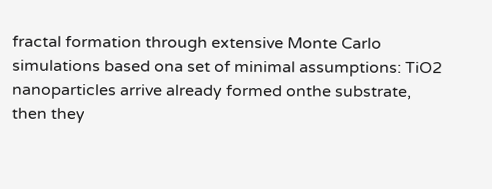fractal formation through extensive Monte Carlo simulations based ona set of minimal assumptions: TiO2 nanoparticles arrive already formed onthe substrate, then they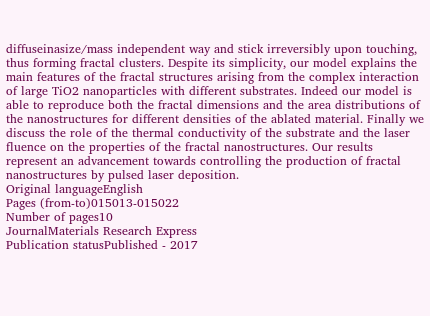diffuseinasize/mass independent way and stick irreversibly upon touching, thus forming fractal clusters. Despite its simplicity, our model explains the main features of the fractal structures arising from the complex interaction of large TiO2 nanoparticles with different substrates. Indeed our model is able to reproduce both the fractal dimensions and the area distributions of the nanostructures for different densities of the ablated material. Finally we discuss the role of the thermal conductivity of the substrate and the laser fluence on the properties of the fractal nanostructures. Our results represent an advancement towards controlling the production of fractal nanostructures by pulsed laser deposition.
Original languageEnglish
Pages (from-to)015013-015022
Number of pages10
JournalMaterials Research Express
Publication statusPublished - 2017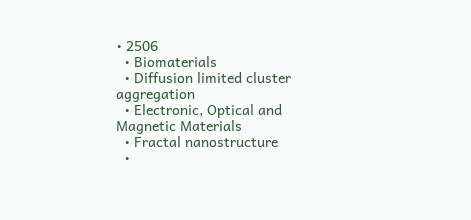• 2506
  • Biomaterials
  • Diffusion limited cluster aggregation
  • Electronic, Optical and Magnetic Materials
  • Fractal nanostructure
  •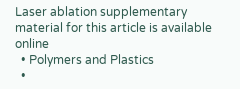Laser ablation supplementary material for this article is available online
  • Polymers and Plastics
  •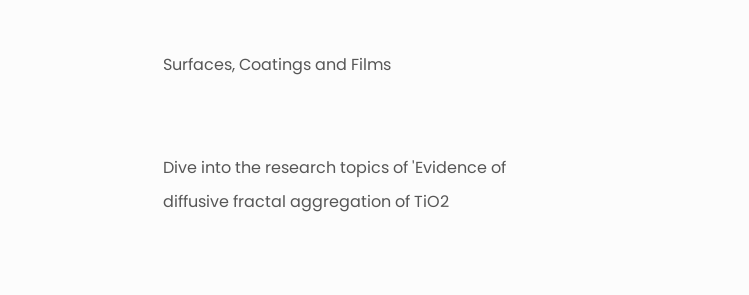Surfaces, Coatings and Films


Dive into the research topics of 'Evidence of diffusive fractal aggregation of TiO2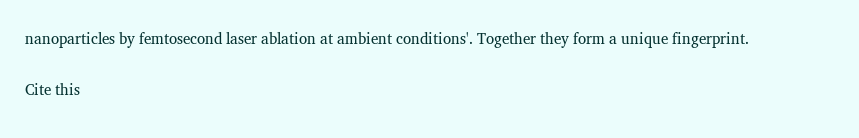nanoparticles by femtosecond laser ablation at ambient conditions'. Together they form a unique fingerprint.

Cite this